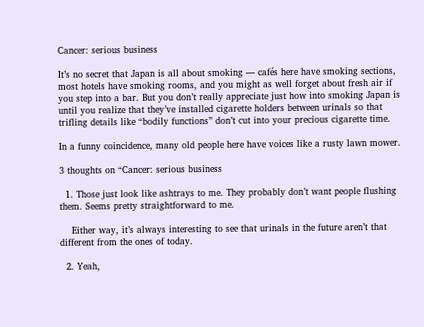Cancer: serious business

It’s no secret that Japan is all about smoking — cafés here have smoking sections, most hotels have smoking rooms, and you might as well forget about fresh air if you step into a bar. But you don’t really appreciate just how into smoking Japan is until you realize that they’ve installed cigarette holders between urinals so that trifling details like “bodily functions” don’t cut into your precious cigarette time.

In a funny coincidence, many old people here have voices like a rusty lawn mower.

3 thoughts on “Cancer: serious business

  1. Those just look like ashtrays to me. They probably don’t want people flushing them. Seems pretty straightforward to me.

    Either way, it’s always interesting to see that urinals in the future aren’t that different from the ones of today.

  2. Yeah,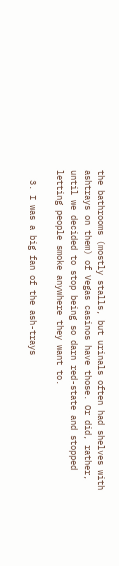the bathrooms (mostly stalls, but urinals often had shelves with ashtrays on them) of Vegas casinos have those. Or did, rather, until we decided to stop being so darn red-state and stopped letting people smoke anywhere they want to.

  3. I was a big fan of the ash-trays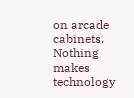on arcade cabinets. Nothing makes technology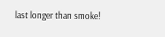last longer than smoke!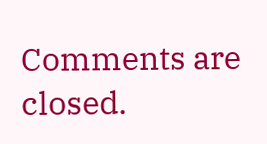Comments are closed.